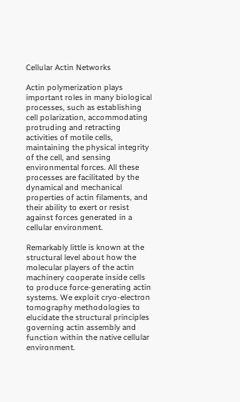Cellular Actin Networks

Actin polymerization plays important roles in many biological processes, such as establishing cell polarization, accommodating protruding and retracting activities of motile cells, maintaining the physical integrity of the cell, and sensing environmental forces. All these processes are facilitated by the dynamical and mechanical properties of actin filaments, and their ability to exert or resist against forces generated in a cellular environment.

Remarkably little is known at the structural level about how the molecular players of the actin machinery cooperate inside cells to produce force-generating actin systems. We exploit cryo-electron tomography methodologies to elucidate the structural principles governing actin assembly and function within the native cellular environment.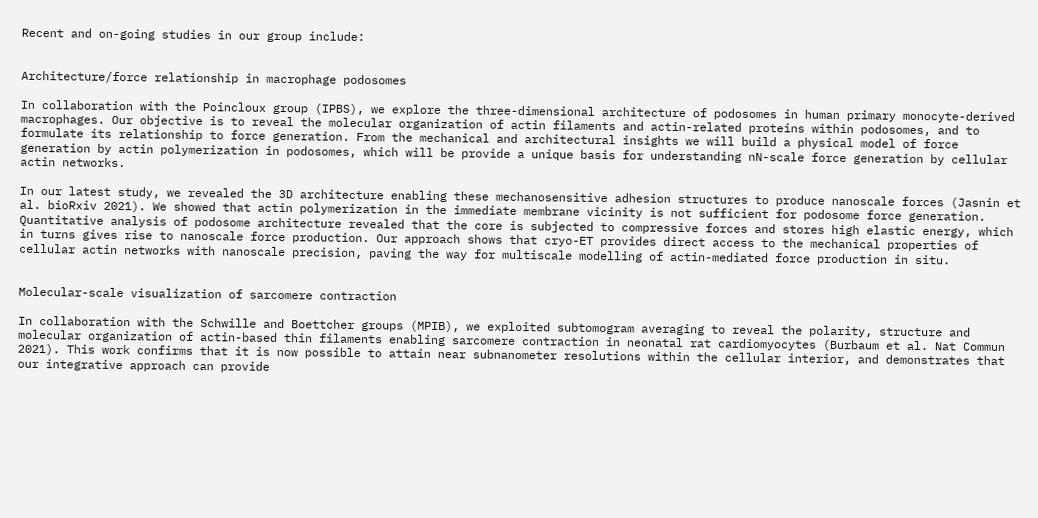Recent and on-going studies in our group include:


Architecture/force relationship in macrophage podosomes

In collaboration with the Poincloux group (IPBS), we explore the three-dimensional architecture of podosomes in human primary monocyte-derived macrophages. Our objective is to reveal the molecular organization of actin filaments and actin-related proteins within podosomes, and to formulate its relationship to force generation. From the mechanical and architectural insights we will build a physical model of force generation by actin polymerization in podosomes, which will be provide a unique basis for understanding nN-scale force generation by cellular actin networks.

In our latest study, we revealed the 3D architecture enabling these mechanosensitive adhesion structures to produce nanoscale forces (Jasnin et al. bioRxiv 2021). We showed that actin polymerization in the immediate membrane vicinity is not sufficient for podosome force generation. Quantitative analysis of podosome architecture revealed that the core is subjected to compressive forces and stores high elastic energy, which in turns gives rise to nanoscale force production. Our approach shows that cryo-ET provides direct access to the mechanical properties of cellular actin networks with nanoscale precision, paving the way for multiscale modelling of actin-mediated force production in situ.


Molecular-scale visualization of sarcomere contraction

In collaboration with the Schwille and Boettcher groups (MPIB), we exploited subtomogram averaging to reveal the polarity, structure and molecular organization of actin-based thin filaments enabling sarcomere contraction in neonatal rat cardiomyocytes (Burbaum et al. Nat Commun 2021). This work confirms that it is now possible to attain near subnanometer resolutions within the cellular interior, and demonstrates that our integrative approach can provide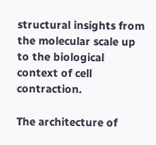structural insights from the molecular scale up to the biological context of cell contraction.

The architecture of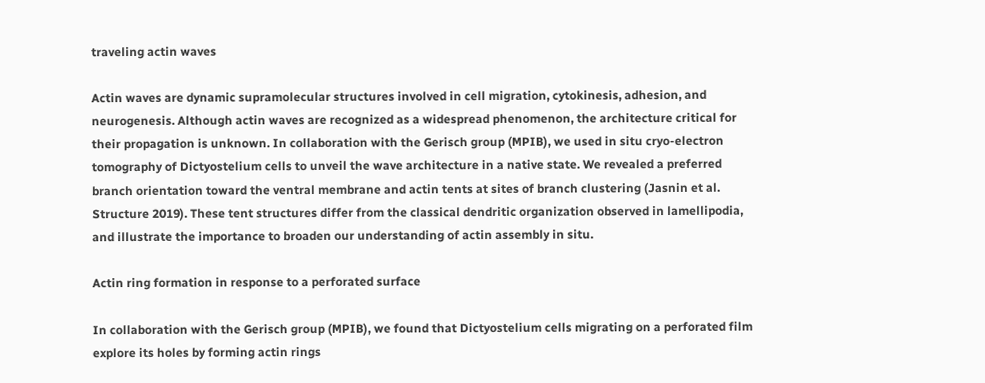traveling actin waves

Actin waves are dynamic supramolecular structures involved in cell migration, cytokinesis, adhesion, and neurogenesis. Although actin waves are recognized as a widespread phenomenon, the architecture critical for their propagation is unknown. In collaboration with the Gerisch group (MPIB), we used in situ cryo-electron tomography of Dictyostelium cells to unveil the wave architecture in a native state. We revealed a preferred branch orientation toward the ventral membrane and actin tents at sites of branch clustering (Jasnin et al. Structure 2019). These tent structures differ from the classical dendritic organization observed in lamellipodia, and illustrate the importance to broaden our understanding of actin assembly in situ.

Actin ring formation in response to a perforated surface

In collaboration with the Gerisch group (MPIB), we found that Dictyostelium cells migrating on a perforated film explore its holes by forming actin rings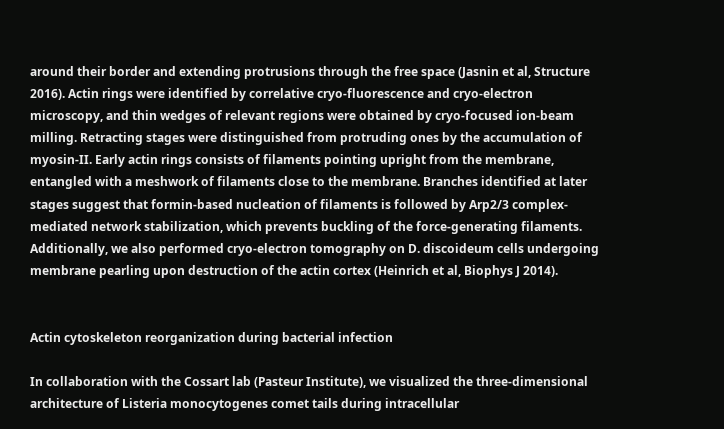around their border and extending protrusions through the free space (Jasnin et al, Structure 2016). Actin rings were identified by correlative cryo-fluorescence and cryo-electron microscopy, and thin wedges of relevant regions were obtained by cryo-focused ion-beam milling. Retracting stages were distinguished from protruding ones by the accumulation of myosin-II. Early actin rings consists of filaments pointing upright from the membrane, entangled with a meshwork of filaments close to the membrane. Branches identified at later stages suggest that formin-based nucleation of filaments is followed by Arp2/3 complex-mediated network stabilization, which prevents buckling of the force-generating filaments. Additionally, we also performed cryo-electron tomography on D. discoideum cells undergoing membrane pearling upon destruction of the actin cortex (Heinrich et al, Biophys J 2014).


Actin cytoskeleton reorganization during bacterial infection

In collaboration with the Cossart lab (Pasteur Institute), we visualized the three-dimensional architecture of Listeria monocytogenes comet tails during intracellular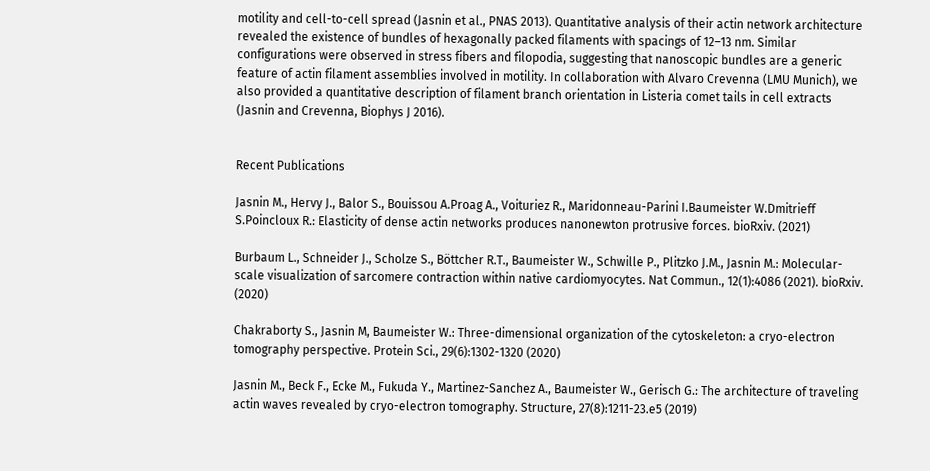motility and cell-to-cell spread (Jasnin et al., PNAS 2013). Quantitative analysis of their actin network architecture revealed the existence of bundles of hexagonally packed filaments with spacings of 12–13 nm. Similar configurations were observed in stress fibers and filopodia, suggesting that nanoscopic bundles are a generic feature of actin filament assemblies involved in motility. In collaboration with Alvaro Crevenna (LMU Munich), we also provided a quantitative description of filament branch orientation in Listeria comet tails in cell extracts (Jasnin and Crevenna, Biophys J 2016).


Recent Publications

Jasnin M., Hervy J., Balor S., Bouissou A.Proag A., Voituriez R., Maridonneau-Parini I.Baumeister W.Dmitrieff S.Poincloux R.: Elasticity of dense actin networks produces nanonewton protrusive forces. bioRxiv. (2021)

Burbaum L., Schneider J., Scholze S., Böttcher R.T., Baumeister W., Schwille P., Plitzko J.M., Jasnin M.: Molecular-scale visualization of sarcomere contraction within native cardiomyocytes. Nat Commun., 12(1):4086 (2021). bioRxiv. (2020)

Chakraborty S., Jasnin M, Baumeister W.: Three-dimensional organization of the cytoskeleton: a cryo-electron tomography perspective. Protein Sci., 29(6):1302-1320 (2020)

Jasnin M., Beck F., Ecke M., Fukuda Y., Martinez-Sanchez A., Baumeister W., Gerisch G.: The architecture of traveling actin waves revealed by cryo-electron tomography. Structure, 27(8):1211-23.e5 (2019)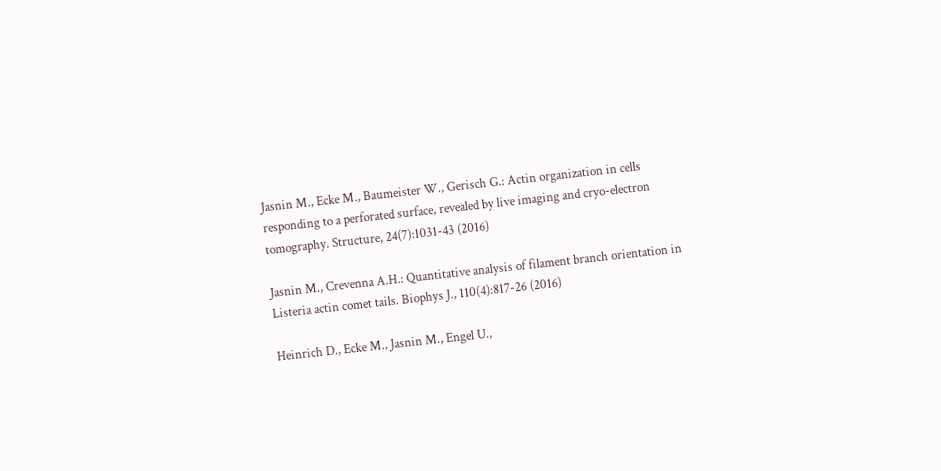Jasnin M., Ecke M., Baumeister W., Gerisch G.: Actin organization in cells responding to a perforated surface, revealed by live imaging and cryo-electron tomography. Structure, 24(7):1031-43 (2016)

Jasnin M., Crevenna A.H.: Quantitative analysis of filament branch orientation in Listeria actin comet tails. Biophys J., 110(4):817-26 (2016)

Heinrich D., Ecke M., Jasnin M., Engel U.,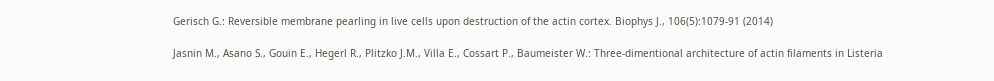Gerisch G.: Reversible membrane pearling in live cells upon destruction of the actin cortex. Biophys J., 106(5):1079-91 (2014)

Jasnin M., Asano S., Gouin E., Hegerl R., Plitzko J.M., Villa E., Cossart P., Baumeister W.: Three-dimentional architecture of actin filaments in Listeria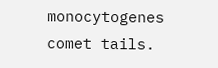monocytogenes comet tails.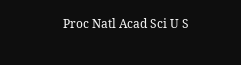Proc Natl Acad Sci U S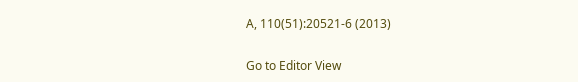A, 110(51):20521-6 (2013)

Go to Editor View